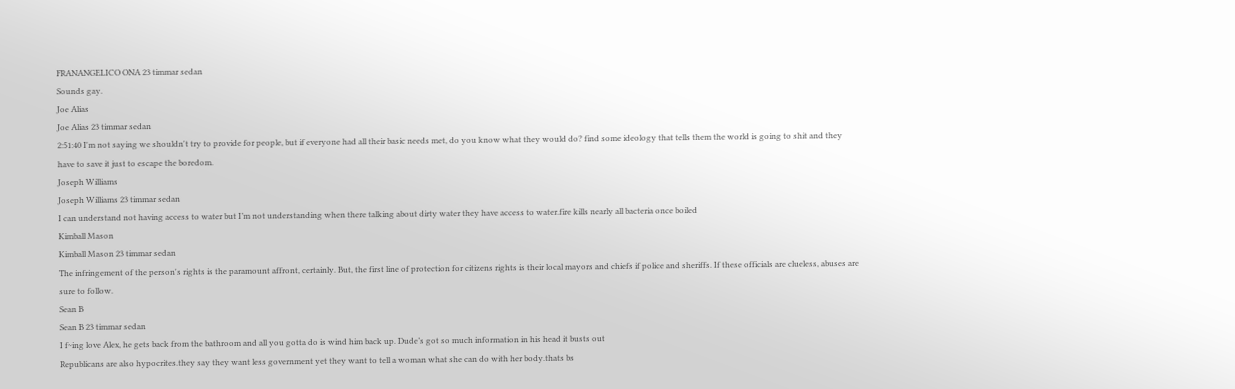FRANANGELICO ONA 23 timmar sedan
Sounds gay.
Joe Alias
Joe Alias 23 timmar sedan
2:51:40 I'm not saying we shouldn't try to provide for people, but if everyone had all their basic needs met, do you know what they would do? find some ideology that tells them the world is going to shit and they have to save it just to escape the boredom.
Joseph Williams
Joseph Williams 23 timmar sedan
I can understand not having access to water but I’m not understanding when there talking about dirty water they have access to water.fire kills nearly all bacteria once boiled
Kimball Mason
Kimball Mason 23 timmar sedan
The infringement of the person's rights is the paramount affront, certainly. But, the first line of protection for citizens rights is their local mayors and chiefs if police and sheriffs. If these officials are clueless, abuses are sure to follow.
Sean B
Sean B 23 timmar sedan
I f~ing love Alex, he gets back from the bathroom and all you gotta do is wind him back up. Dude’s got so much information in his head it busts out
Republicans are also hypocrites.they say they want less government yet they want to tell a woman what she can do with her body.thats bs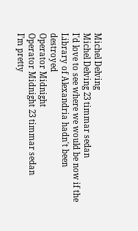Michel Delving
Michel Delving 23 timmar sedan
I'd love to see where we would be now if the Library of Alexandria hadn't been destroyed
Operator Midnight
Operator Midnight 23 timmar sedan
I’m pretty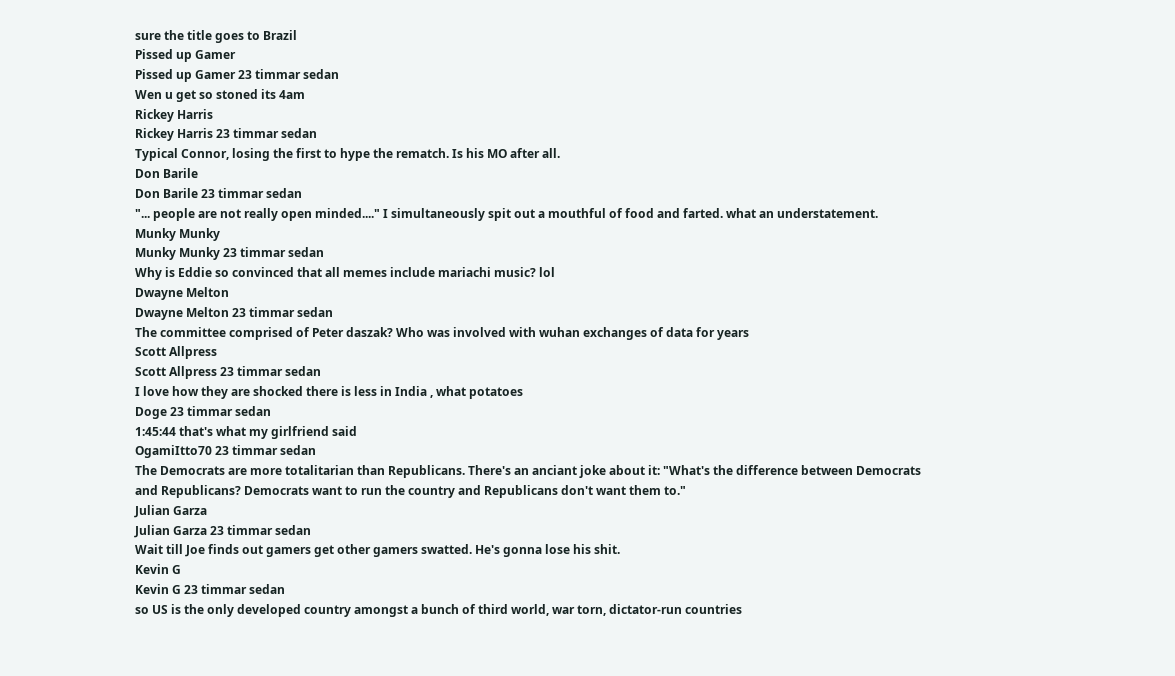sure the title goes to Brazil
Pissed up Gamer
Pissed up Gamer 23 timmar sedan
Wen u get so stoned its 4am
Rickey Harris
Rickey Harris 23 timmar sedan
Typical Connor, losing the first to hype the rematch. Is his MO after all.
Don Barile
Don Barile 23 timmar sedan
"... people are not really open minded...." I simultaneously spit out a mouthful of food and farted. what an understatement.
Munky Munky
Munky Munky 23 timmar sedan
Why is Eddie so convinced that all memes include mariachi music? lol
Dwayne Melton
Dwayne Melton 23 timmar sedan
The committee comprised of Peter daszak? Who was involved with wuhan exchanges of data for years
Scott Allpress
Scott Allpress 23 timmar sedan
I love how they are shocked there is less in India , what potatoes
Doge 23 timmar sedan
1:45:44 that's what my girlfriend said
OgamiItto70 23 timmar sedan
The Democrats are more totalitarian than Republicans. There's an anciant joke about it: "What's the difference between Democrats and Republicans? Democrats want to run the country and Republicans don't want them to."
Julian Garza
Julian Garza 23 timmar sedan
Wait till Joe finds out gamers get other gamers swatted. He's gonna lose his shit.
Kevin G
Kevin G 23 timmar sedan
so US is the only developed country amongst a bunch of third world, war torn, dictator-run countries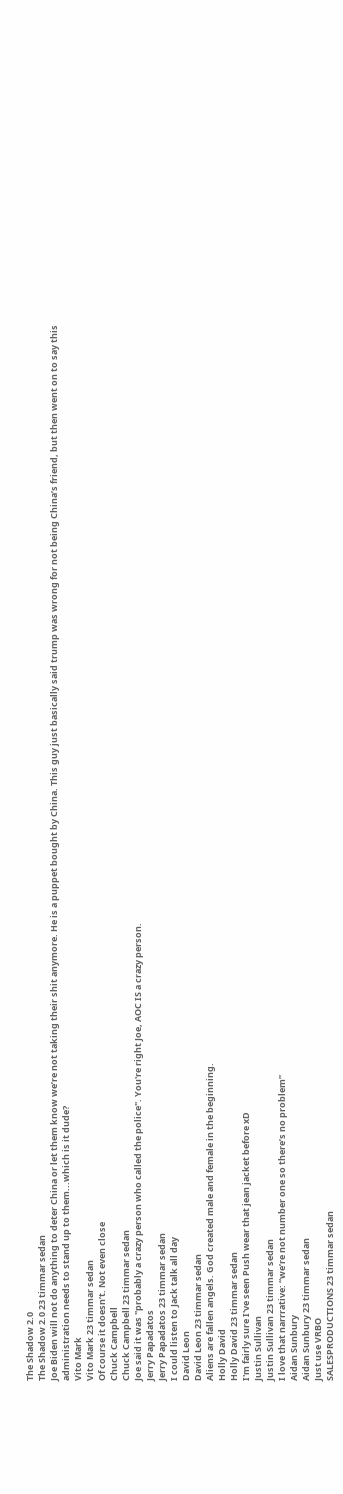The Shadow 2.0
The Shadow 2.0 23 timmar sedan
Joe Biden will not do anything to deter China or let them know we’re not taking their shit anymore. He is a puppet bought by China. This guy just basically said trump was wrong for not being China’s friend, but then went on to say this administration needs to stand up to them...which is it dude?
Vito Mark
Vito Mark 23 timmar sedan
Of course it doesn’t. Not even close
Chuck Campbell
Chuck Campbell 23 timmar sedan
Joe said it was "probably a crazy person who called the police". You're right Joe, AOC IS a crazy person.
Jerry Papadatos
Jerry Papadatos 23 timmar sedan
I could listen to Jack talk all day
David Leon
David Leon 23 timmar sedan
Aliens are fallen angels. God created male and female in the beginning.
Holly David
Holly David 23 timmar sedan
I'm fairly sure I've seen Push wear that jean jacket before xD
Justin Sullivan
Justin Sullivan 23 timmar sedan
I love that narrrative: “we’re not number one so there’s no problem”
Aidan Sunbury
Aidan Sunbury 23 timmar sedan
Just use VRBO
SALESPRODUCTIONS 23 timmar sedan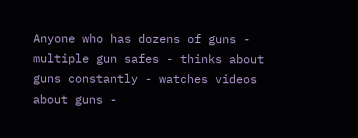Anyone who has dozens of guns - multiple gun safes - thinks about guns constantly - watches videos about guns -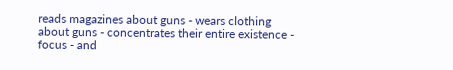reads magazines about guns - wears clothing about guns - concentrates their entire existence - focus - and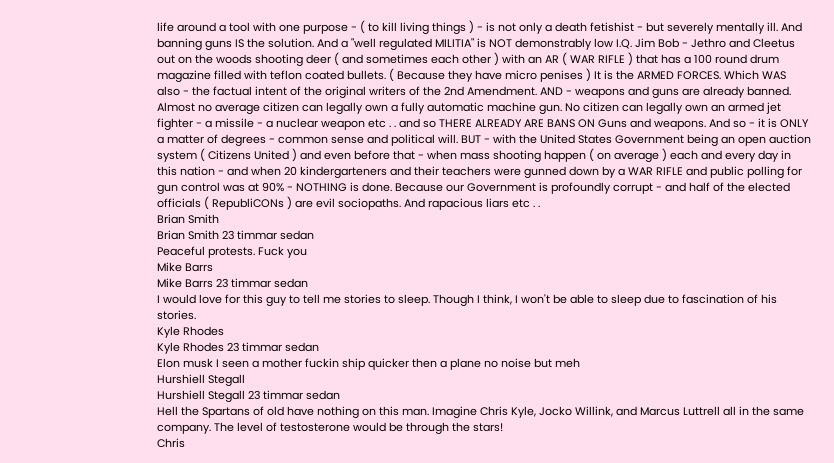life around a tool with one purpose - ( to kill living things ) - is not only a death fetishist - but severely mentally ill. And banning guns IS the solution. And a "well regulated MILITIA" is NOT demonstrably low I.Q. Jim Bob - Jethro and Cleetus out on the woods shooting deer ( and sometimes each other ) with an AR ( WAR RIFLE ) that has a 100 round drum magazine filled with teflon coated bullets. ( Because they have micro penises ) It is the ARMED FORCES. Which WAS also - the factual intent of the original writers of the 2nd Amendment. AND - weapons and guns are already banned. Almost no average citizen can legally own a fully automatic machine gun. No citizen can legally own an armed jet fighter - a missile - a nuclear weapon etc . . and so THERE ALREADY ARE BANS ON Guns and weapons. And so - it is ONLY a matter of degrees - common sense and political will. BUT - with the United States Government being an open auction system ( Citizens United ) and even before that - when mass shooting happen ( on average ) each and every day in this nation - and when 20 kindergarteners and their teachers were gunned down by a WAR RIFLE and public polling for gun control was at 90% - NOTHING is done. Because our Government is profoundly corrupt - and half of the elected officials ( RepubliCONs ) are evil sociopaths. And rapacious liars etc . .
Brian Smith
Brian Smith 23 timmar sedan
Peaceful protests. Fuck you
Mike Barrs
Mike Barrs 23 timmar sedan
I would love for this guy to tell me stories to sleep. Though I think, I won't be able to sleep due to fascination of his stories.
Kyle Rhodes
Kyle Rhodes 23 timmar sedan
Elon musk I seen a mother fuckin ship quicker then a plane no noise but meh
Hurshiell Stegall
Hurshiell Stegall 23 timmar sedan
Hell the Spartans of old have nothing on this man. Imagine Chris Kyle, Jocko Willink, and Marcus Luttrell all in the same company. The level of testosterone would be through the stars!
Chris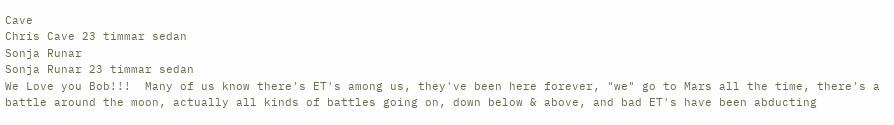Cave
Chris Cave 23 timmar sedan
Sonja Runar
Sonja Runar 23 timmar sedan
We Love you Bob!!!  Many of us know there's ET's among us, they've been here forever, "we" go to Mars all the time, there's a battle around the moon, actually all kinds of battles going on, down below & above, and bad ET's have been abducting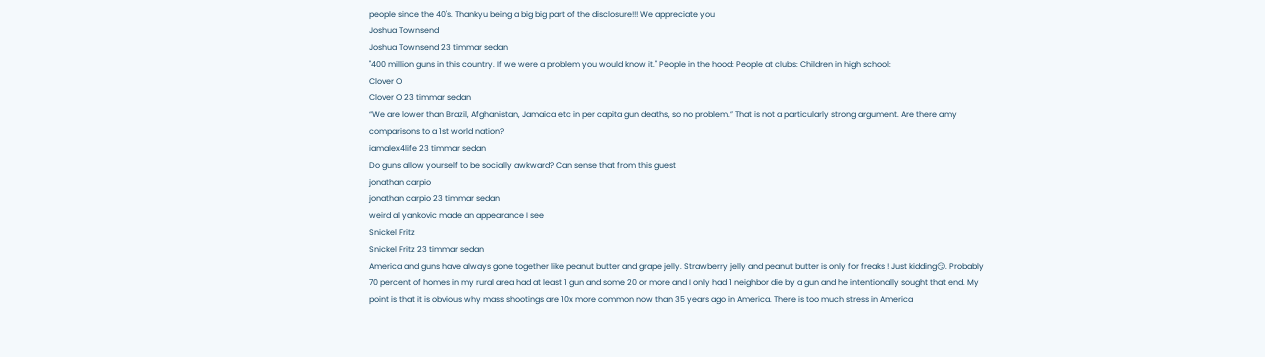people since the 40's. Thankyu being a big big part of the disclosure!!! We appreciate you
Joshua Townsend
Joshua Townsend 23 timmar sedan
"400 million guns in this country. If we were a problem you would know it." People in the hood: People at clubs: Children in high school:
Clover O
Clover O 23 timmar sedan
“We are lower than Brazil, Afghanistan, Jamaica etc in per capita gun deaths, so no problem.” That is not a particularly strong argument. Are there amy comparisons to a 1st world nation?
iamalex4life 23 timmar sedan
Do guns allow yourself to be socially awkward? Can sense that from this guest
jonathan carpio
jonathan carpio 23 timmar sedan
weird al yankovic made an appearance I see
Snickel Fritz
Snickel Fritz 23 timmar sedan
America and guns have always gone together like peanut butter and grape jelly. Strawberry jelly and peanut butter is only for freaks ! Just kidding😏. Probably 70 percent of homes in my rural area had at least 1 gun and some 20 or more and I only had 1 neighbor die by a gun and he intentionally sought that end. My point is that it is obvious why mass shootings are 10x more common now than 35 years ago in America. There is too much stress in America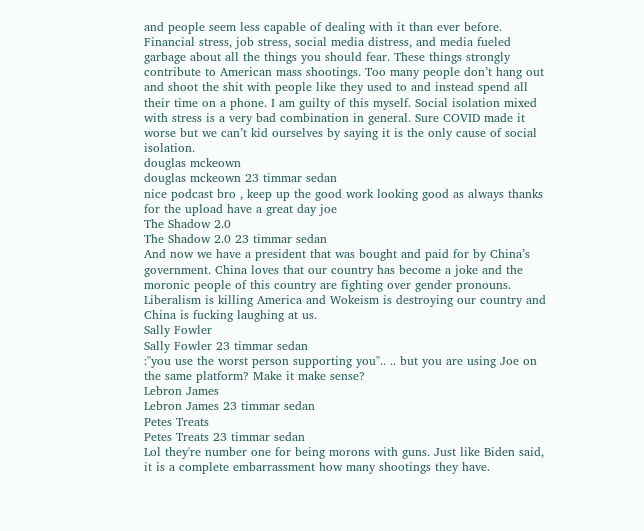and people seem less capable of dealing with it than ever before. Financial stress, job stress, social media distress, and media fueled garbage about all the things you should fear. These things strongly contribute to American mass shootings. Too many people don’t hang out and shoot the shit with people like they used to and instead spend all their time on a phone. I am guilty of this myself. Social isolation mixed with stress is a very bad combination in general. Sure COVID made it worse but we can’t kid ourselves by saying it is the only cause of social isolation.
douglas mckeown
douglas mckeown 23 timmar sedan
nice podcast bro , keep up the good work looking good as always thanks for the upload have a great day joe
The Shadow 2.0
The Shadow 2.0 23 timmar sedan
And now we have a president that was bought and paid for by China’s government. China loves that our country has become a joke and the moronic people of this country are fighting over gender pronouns. Liberalism is killing America and Wokeism is destroying our country and China is fucking laughing at us.
Sally Fowler
Sally Fowler 23 timmar sedan
:"you use the worst person supporting you".. .. but you are using Joe on the same platform? Make it make sense?
Lebron James
Lebron James 23 timmar sedan
Petes Treats
Petes Treats 23 timmar sedan
Lol they're number one for being morons with guns. Just like Biden said, it is a complete embarrassment how many shootings they have.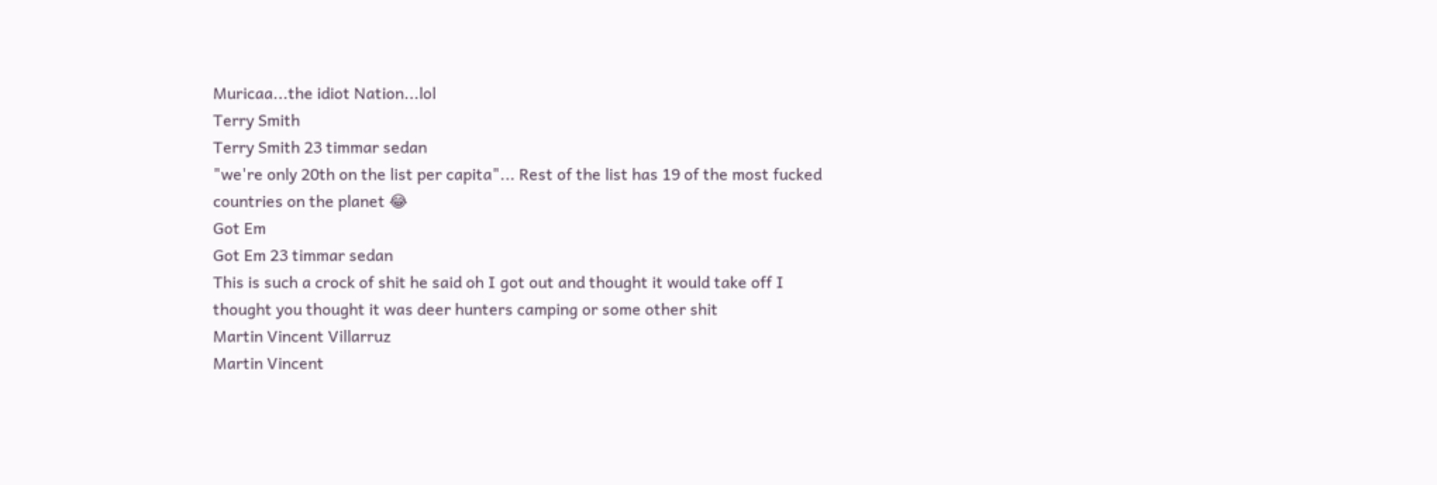Muricaa...the idiot Nation...lol
Terry Smith
Terry Smith 23 timmar sedan
"we're only 20th on the list per capita"... Rest of the list has 19 of the most fucked countries on the planet 😂
Got Em
Got Em 23 timmar sedan
This is such a crock of shit he said oh I got out and thought it would take off I thought you thought it was deer hunters camping or some other shit
Martin Vincent Villarruz
Martin Vincent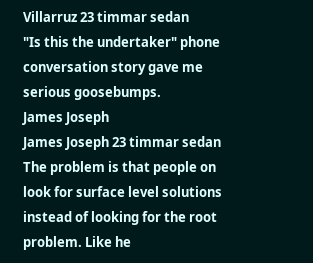Villarruz 23 timmar sedan
"Is this the undertaker" phone conversation story gave me serious goosebumps.
James Joseph
James Joseph 23 timmar sedan
The problem is that people on look for surface level solutions instead of looking for the root problem. Like he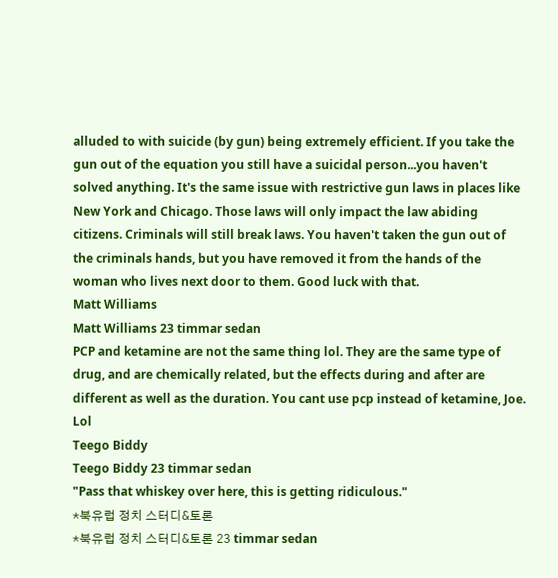alluded to with suicide (by gun) being extremely efficient. If you take the gun out of the equation you still have a suicidal person...you haven't solved anything. It's the same issue with restrictive gun laws in places like New York and Chicago. Those laws will only impact the law abiding citizens. Criminals will still break laws. You haven't taken the gun out of the criminals hands, but you have removed it from the hands of the woman who lives next door to them. Good luck with that.
Matt Williams
Matt Williams 23 timmar sedan
PCP and ketamine are not the same thing lol. They are the same type of drug, and are chemically related, but the effects during and after are different as well as the duration. You cant use pcp instead of ketamine, Joe. Lol
Teego Biddy
Teego Biddy 23 timmar sedan
"Pass that whiskey over here, this is getting ridiculous."
*북유럽 정치 스터디&토론
*북유럽 정치 스터디&토론 23 timmar sedan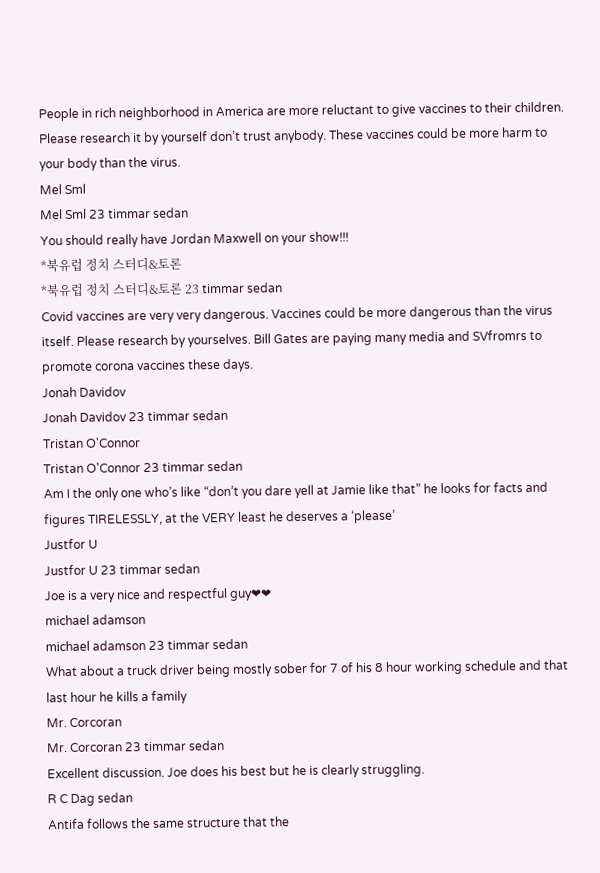People in rich neighborhood in America are more reluctant to give vaccines to their children. Please research it by yourself don’t trust anybody. These vaccines could be more harm to your body than the virus.
Mel Sml
Mel Sml 23 timmar sedan
You should really have Jordan Maxwell on your show!!!
*북유럽 정치 스터디&토론
*북유럽 정치 스터디&토론 23 timmar sedan
Covid vaccines are very very dangerous. Vaccines could be more dangerous than the virus itself. Please research by yourselves. Bill Gates are paying many media and SVfromrs to promote corona vaccines these days.
Jonah Davidov
Jonah Davidov 23 timmar sedan
Tristan O'Connor
Tristan O'Connor 23 timmar sedan
Am I the only one who’s like “don’t you dare yell at Jamie like that” he looks for facts and figures TIRELESSLY, at the VERY least he deserves a ‘please’
Justfor U
Justfor U 23 timmar sedan
Joe is a very nice and respectful guy❤❤
michael adamson
michael adamson 23 timmar sedan
What about a truck driver being mostly sober for 7 of his 8 hour working schedule and that last hour he kills a family
Mr. Corcoran
Mr. Corcoran 23 timmar sedan
Excellent discussion. Joe does his best but he is clearly struggling.
R C Dag sedan
Antifa follows the same structure that the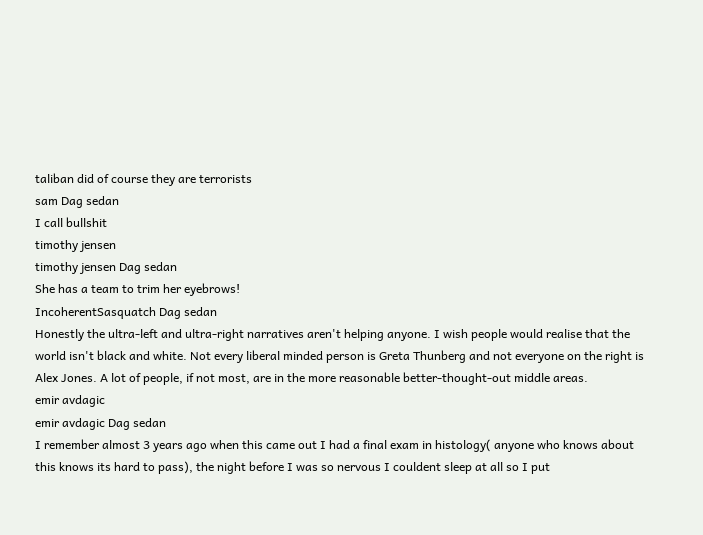taliban did of course they are terrorists
sam Dag sedan
I call bullshit
timothy jensen
timothy jensen Dag sedan
She has a team to trim her eyebrows!
IncoherentSasquatch Dag sedan
Honestly the ultra-left and ultra-right narratives aren't helping anyone. I wish people would realise that the world isn't black and white. Not every liberal minded person is Greta Thunberg and not everyone on the right is Alex Jones. A lot of people, if not most, are in the more reasonable better-thought-out middle areas.
emir avdagic
emir avdagic Dag sedan
I remember almost 3 years ago when this came out I had a final exam in histology( anyone who knows about this knows its hard to pass), the night before I was so nervous I couldent sleep at all so I put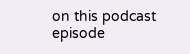on this podcast episode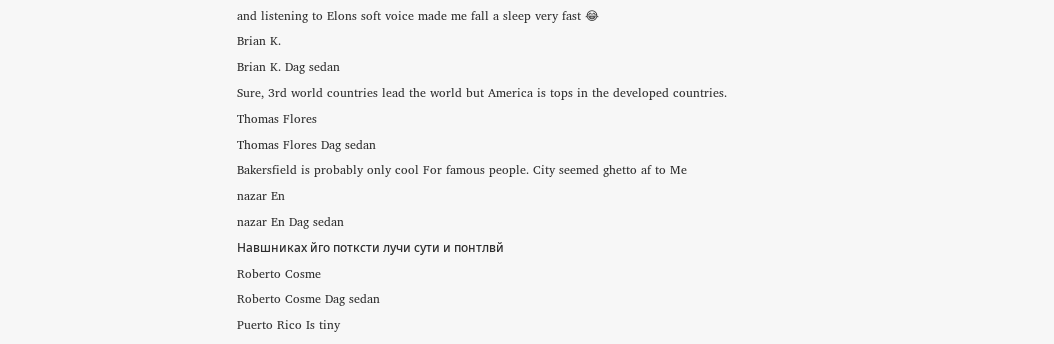and listening to Elons soft voice made me fall a sleep very fast 😂
Brian K.
Brian K. Dag sedan
Sure, 3rd world countries lead the world but America is tops in the developed countries.
Thomas Flores
Thomas Flores Dag sedan
Bakersfield is probably only cool For famous people. City seemed ghetto af to Me
nazar En
nazar En Dag sedan
Навшниках йго потксти лучи сути и понтлвй
Roberto Cosme
Roberto Cosme Dag sedan
Puerto Rico Is tiny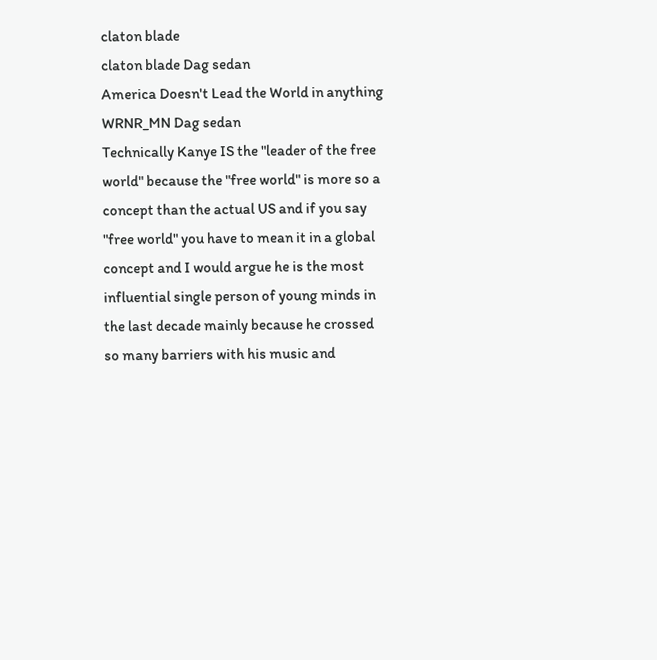claton blade
claton blade Dag sedan
America Doesn't Lead the World in anything
WRNR_MN Dag sedan
Technically Kanye IS the "leader of the free world" because the "free world" is more so a concept than the actual US and if you say "free world" you have to mean it in a global concept and I would argue he is the most influential single person of young minds in the last decade mainly because he crossed so many barriers with his music and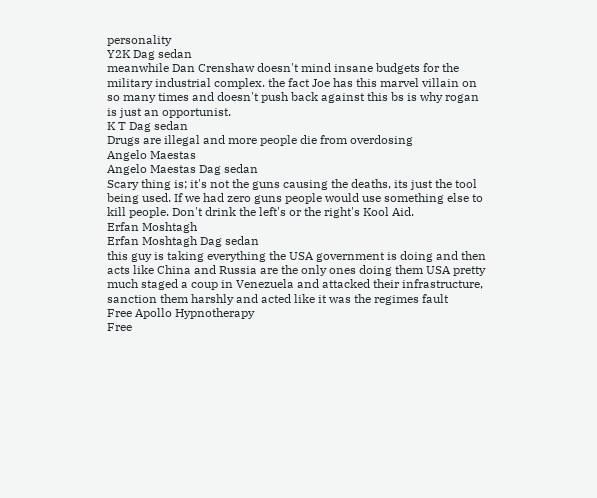personality
Y2K Dag sedan
meanwhile Dan Crenshaw doesn't mind insane budgets for the military industrial complex. the fact Joe has this marvel villain on so many times and doesn't push back against this bs is why rogan is just an opportunist.
K T Dag sedan
Drugs are illegal and more people die from overdosing
Angelo Maestas
Angelo Maestas Dag sedan
Scary thing is; it's not the guns causing the deaths, its just the tool being used. If we had zero guns people would use something else to kill people. Don't drink the left's or the right's Kool Aid.
Erfan Moshtagh
Erfan Moshtagh Dag sedan
this guy is taking everything the USA government is doing and then acts like China and Russia are the only ones doing them USA pretty much staged a coup in Venezuela and attacked their infrastructure, sanction them harshly and acted like it was the regimes fault
Free Apollo Hypnotherapy
Free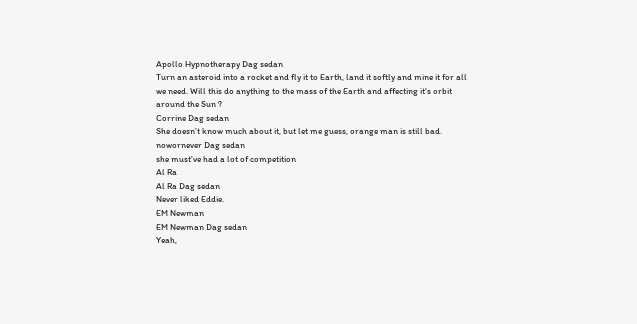Apollo Hypnotherapy Dag sedan
Turn an asteroid into a rocket and fly it to Earth, land it softly and mine it for all we need. Will this do anything to the mass of the Earth and affecting it's orbit around the Sun ?
Corrine Dag sedan
She doesn’t know much about it, but let me guess, orange man is still bad.
nowornever Dag sedan
she must've had a lot of competition
Al Ra
Al Ra Dag sedan
Never liked Eddie.
EM Newman
EM Newman Dag sedan
Yeah,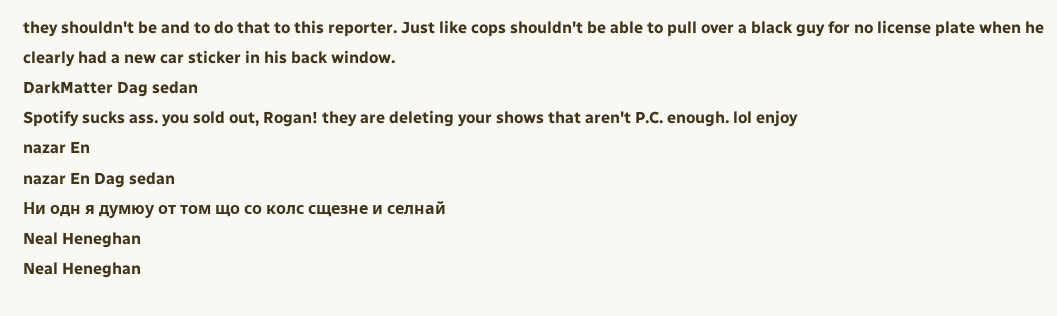they shouldn't be and to do that to this reporter. Just like cops shouldn't be able to pull over a black guy for no license plate when he clearly had a new car sticker in his back window.
DarkMatter Dag sedan
Spotify sucks ass. you sold out, Rogan! they are deleting your shows that aren't P.C. enough. lol enjoy
nazar En
nazar En Dag sedan
Ни одн я думюу от том що со колс сщезне и селнай
Neal Heneghan
Neal Heneghan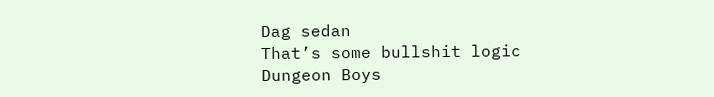Dag sedan
That’s some bullshit logic
Dungeon Boys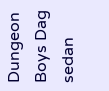Dungeon Boys Dag sedan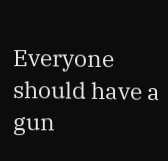Everyone should have a gun